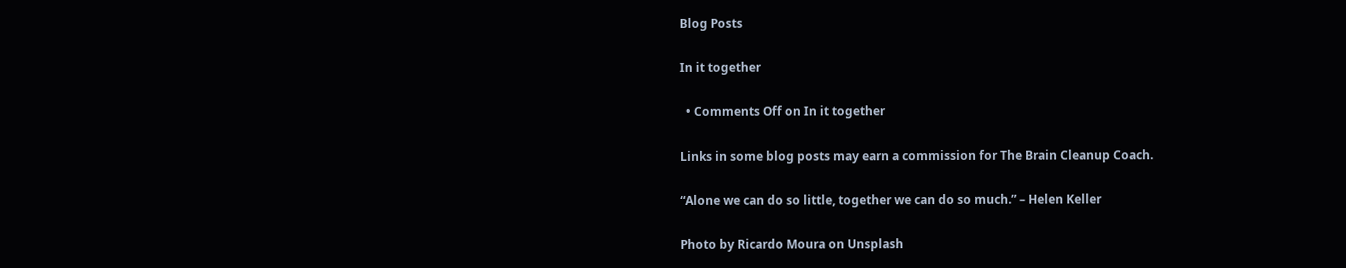Blog Posts

In it together

  • Comments Off on In it together

Links in some blog posts may earn a commission for The Brain Cleanup Coach.

“Alone we can do so little, together we can do so much.” – Helen Keller

Photo by Ricardo Moura on Unsplash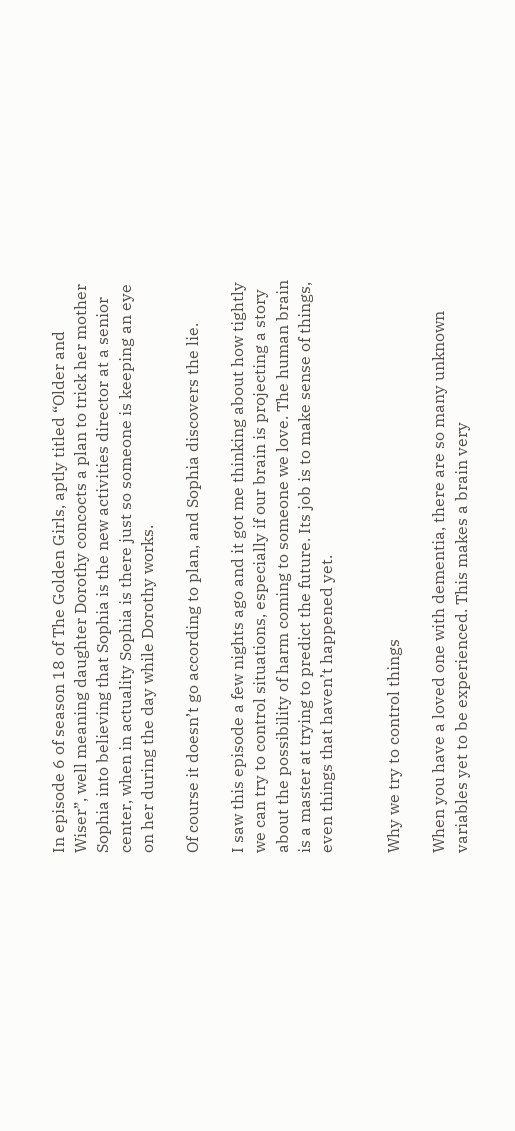In episode 6 of season 18 of The Golden Girls, aptly titled “Older and Wiser”, well meaning daughter Dorothy concocts a plan to trick her mother Sophia into believing that Sophia is the new activities director at a senior center, when in actuality Sophia is there just so someone is keeping an eye on her during the day while Dorothy works.

Of course it doesn’t go according to plan, and Sophia discovers the lie.

I saw this episode a few nights ago and it got me thinking about how tightly we can try to control situations, especially if our brain is projecting a story about the possibility of harm coming to someone we love. The human brain is a master at trying to predict the future. Its job is to make sense of things, even things that haven’t happened yet.


Why we try to control things

When you have a loved one with dementia, there are so many unknown variables yet to be experienced. This makes a brain very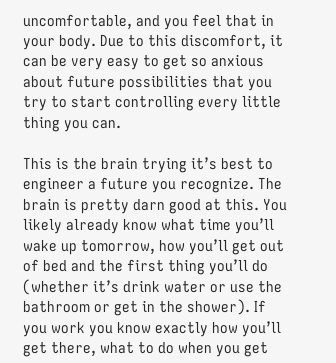uncomfortable, and you feel that in your body. Due to this discomfort, it can be very easy to get so anxious about future possibilities that you try to start controlling every little thing you can.

This is the brain trying it’s best to engineer a future you recognize. The brain is pretty darn good at this. You likely already know what time you’ll wake up tomorrow, how you’ll get out of bed and the first thing you’ll do (whether it’s drink water or use the bathroom or get in the shower). If you work you know exactly how you’ll get there, what to do when you get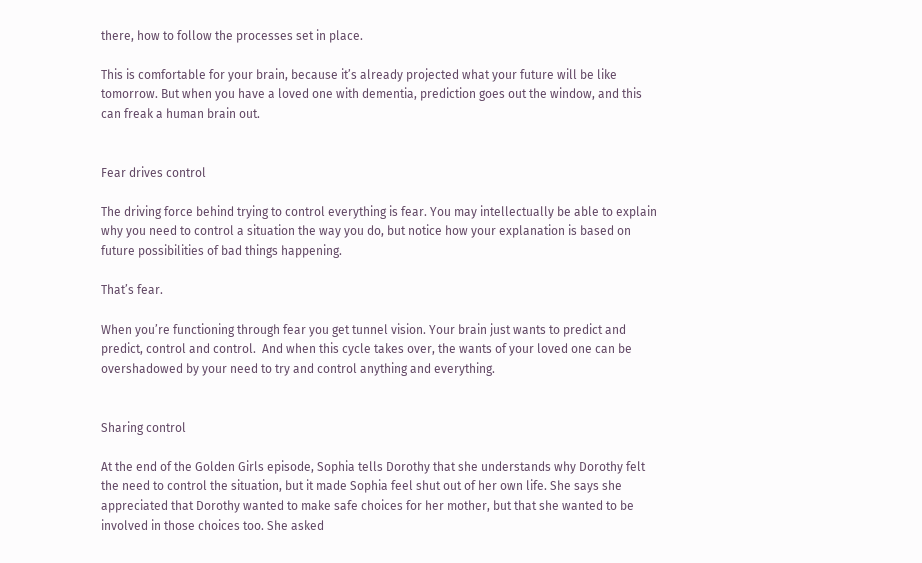there, how to follow the processes set in place.

This is comfortable for your brain, because it’s already projected what your future will be like tomorrow. But when you have a loved one with dementia, prediction goes out the window, and this can freak a human brain out.


Fear drives control

The driving force behind trying to control everything is fear. You may intellectually be able to explain why you need to control a situation the way you do, but notice how your explanation is based on future possibilities of bad things happening.

That’s fear.

When you’re functioning through fear you get tunnel vision. Your brain just wants to predict and predict, control and control.  And when this cycle takes over, the wants of your loved one can be overshadowed by your need to try and control anything and everything.


Sharing control

At the end of the Golden Girls episode, Sophia tells Dorothy that she understands why Dorothy felt the need to control the situation, but it made Sophia feel shut out of her own life. She says she appreciated that Dorothy wanted to make safe choices for her mother, but that she wanted to be involved in those choices too. She asked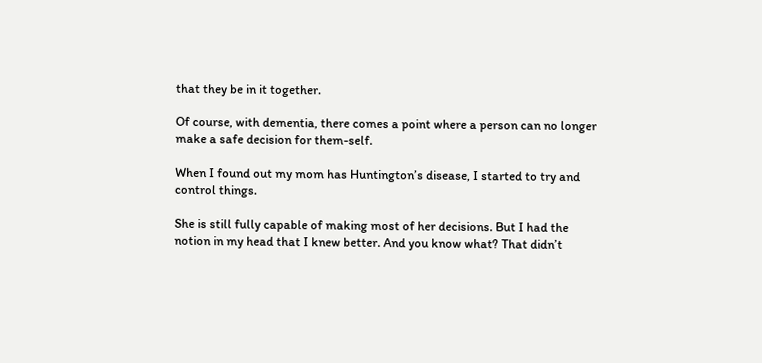that they be in it together.

Of course, with dementia, there comes a point where a person can no longer make a safe decision for them-self.

When I found out my mom has Huntington’s disease, I started to try and control things.

She is still fully capable of making most of her decisions. But I had the notion in my head that I knew better. And you know what? That didn’t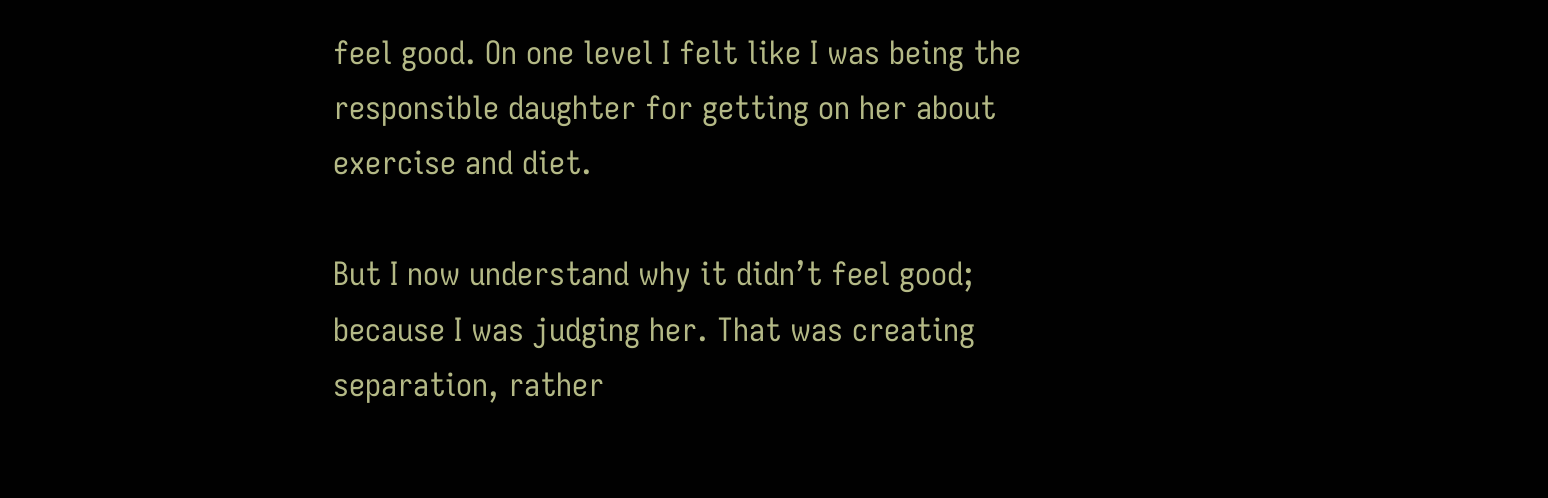feel good. On one level I felt like I was being the responsible daughter for getting on her about exercise and diet.

But I now understand why it didn’t feel good; because I was judging her. That was creating separation, rather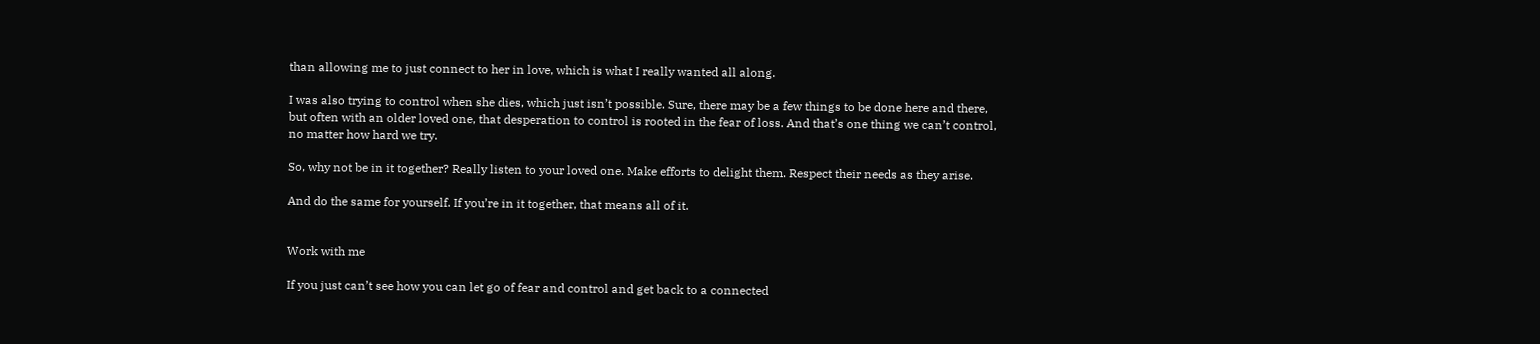than allowing me to just connect to her in love, which is what I really wanted all along.

I was also trying to control when she dies, which just isn’t possible. Sure, there may be a few things to be done here and there, but often with an older loved one, that desperation to control is rooted in the fear of loss. And that’s one thing we can’t control, no matter how hard we try.

So, why not be in it together? Really listen to your loved one. Make efforts to delight them. Respect their needs as they arise.

And do the same for yourself. If you’re in it together, that means all of it.


Work with me

If you just can’t see how you can let go of fear and control and get back to a connected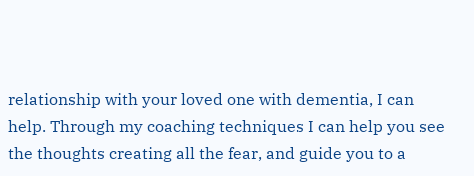relationship with your loved one with dementia, I can help. Through my coaching techniques I can help you see the thoughts creating all the fear, and guide you to a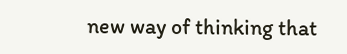new way of thinking that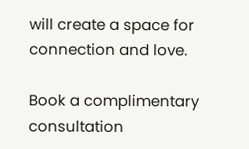will create a space for connection and love.

Book a complimentary consultation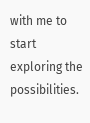with me to start exploring the possibilities.